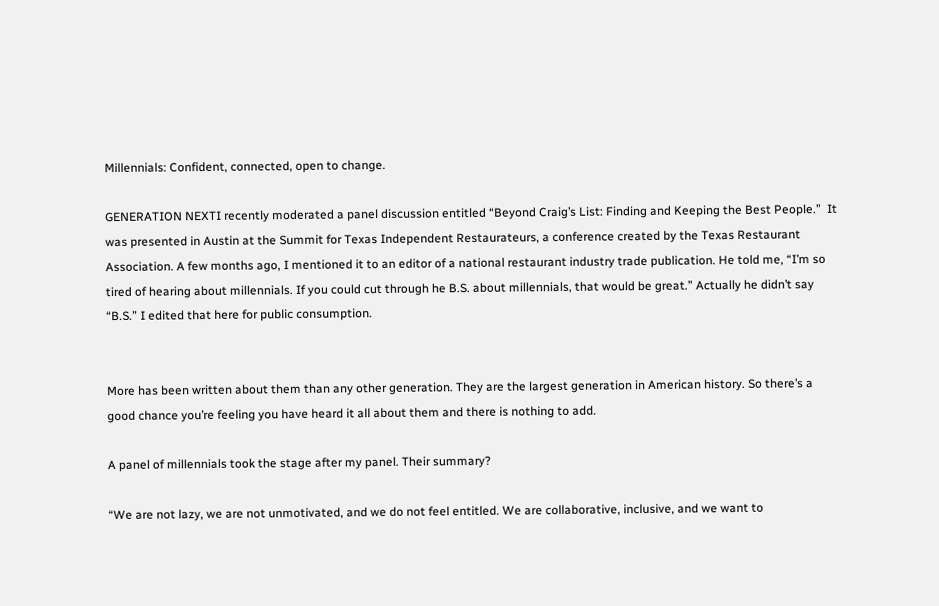Millennials: Confident, connected, open to change.

GENERATION NEXTI recently moderated a panel discussion entitled “Beyond Craig’s List: Finding and Keeping the Best People.”  It was presented in Austin at the Summit for Texas Independent Restaurateurs, a conference created by the Texas Restaurant Association. A few months ago, I mentioned it to an editor of a national restaurant industry trade publication. He told me, “I’m so tired of hearing about millennials. If you could cut through he B.S. about millennials, that would be great.” Actually he didn’t say “B.S.” I edited that here for public consumption.


More has been written about them than any other generation. They are the largest generation in American history. So there’s a good chance you’re feeling you have heard it all about them and there is nothing to add.

A panel of millennials took the stage after my panel. Their summary?

“We are not lazy, we are not unmotivated, and we do not feel entitled. We are collaborative, inclusive, and we want to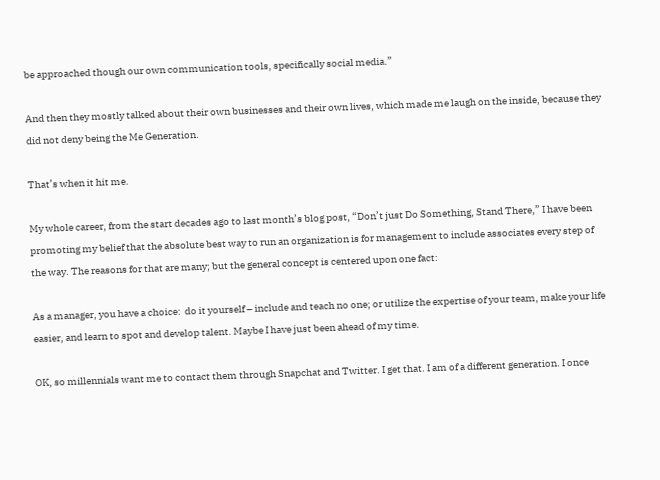be approached though our own communication tools, specifically social media.”

And then they mostly talked about their own businesses and their own lives, which made me laugh on the inside, because they did not deny being the Me Generation.

That’s when it hit me.

My whole career, from the start decades ago to last month’s blog post, “Don’t just Do Something, Stand There,” I have been promoting my belief that the absolute best way to run an organization is for management to include associates every step of the way. The reasons for that are many; but the general concept is centered upon one fact:

As a manager, you have a choice:  do it yourself – include and teach no one; or utilize the expertise of your team, make your life easier, and learn to spot and develop talent. Maybe I have just been ahead of my time.

OK, so millennials want me to contact them through Snapchat and Twitter. I get that. I am of a different generation. I once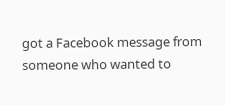got a Facebook message from someone who wanted to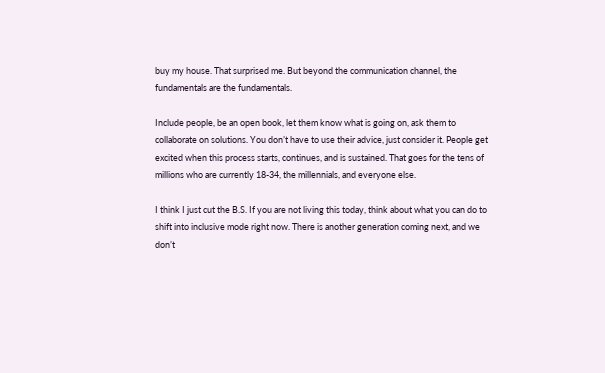buy my house. That surprised me. But beyond the communication channel, the fundamentals are the fundamentals.

Include people, be an open book, let them know what is going on, ask them to collaborate on solutions. You don’t have to use their advice, just consider it. People get excited when this process starts, continues, and is sustained. That goes for the tens of millions who are currently 18-34, the millennials, and everyone else.

I think I just cut the B.S. If you are not living this today, think about what you can do to shift into inclusive mode right now. There is another generation coming next, and we don’t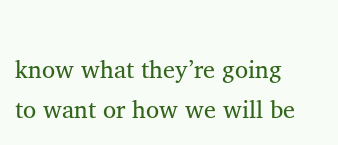know what they’re going to want or how we will be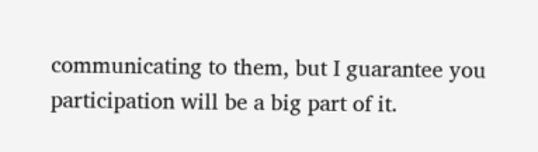communicating to them, but I guarantee you participation will be a big part of it.